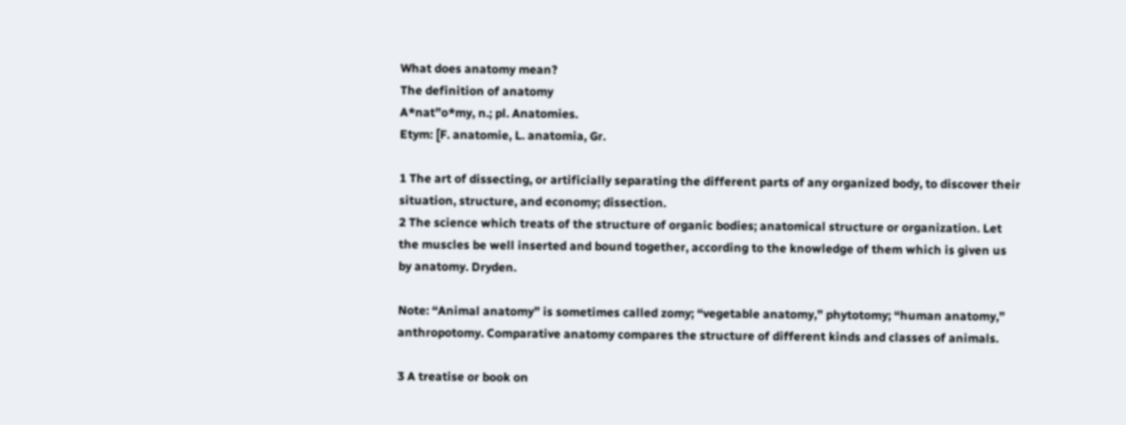What does anatomy mean?
The definition of anatomy
A*nat”o*my, n.; pl. Anatomies.
Etym: [F. anatomie, L. anatomia, Gr.

1 The art of dissecting, or artificially separating the different parts of any organized body, to discover their situation, structure, and economy; dissection.
2 The science which treats of the structure of organic bodies; anatomical structure or organization. Let the muscles be well inserted and bound together, according to the knowledge of them which is given us by anatomy. Dryden.

Note: “Animal anatomy” is sometimes called zomy; “vegetable anatomy,” phytotomy; “human anatomy,” anthropotomy. Comparative anatomy compares the structure of different kinds and classes of animals.

3 A treatise or book on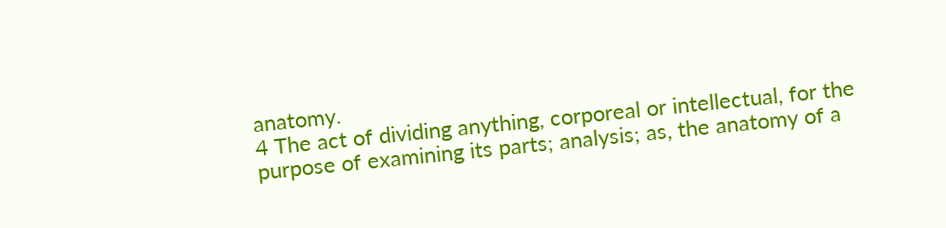anatomy.
4 The act of dividing anything, corporeal or intellectual, for the purpose of examining its parts; analysis; as, the anatomy of a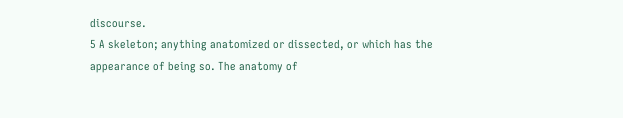discourse.
5 A skeleton; anything anatomized or dissected, or which has the appearance of being so. The anatomy of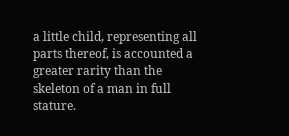a little child, representing all parts thereof, is accounted a greater rarity than the skeleton of a man in full stature.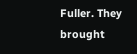Fuller. They brought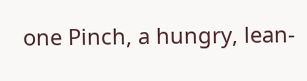one Pinch, a hungry, lean-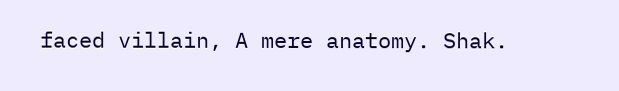faced villain, A mere anatomy. Shak.